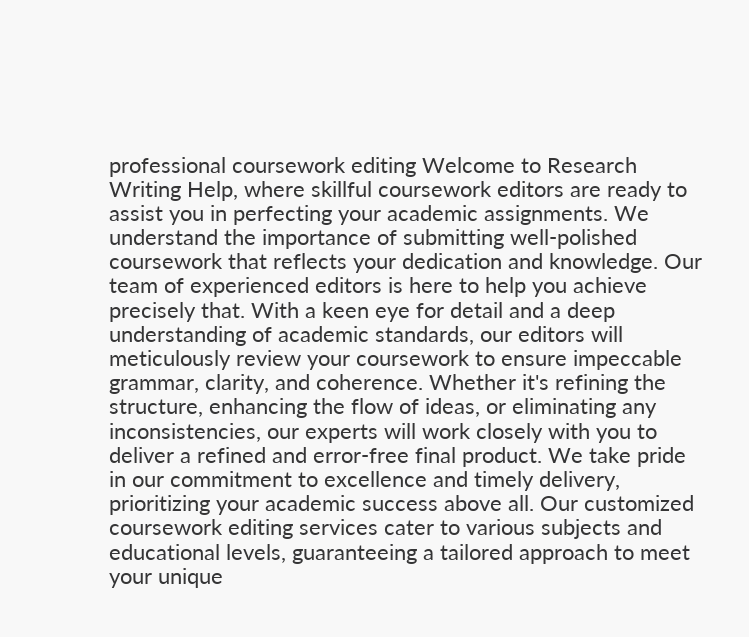professional coursework editing Welcome to Research Writing Help, where skillful coursework editors are ready to assist you in perfecting your academic assignments. We understand the importance of submitting well-polished coursework that reflects your dedication and knowledge. Our team of experienced editors is here to help you achieve precisely that. With a keen eye for detail and a deep understanding of academic standards, our editors will meticulously review your coursework to ensure impeccable grammar, clarity, and coherence. Whether it's refining the structure, enhancing the flow of ideas, or eliminating any inconsistencies, our experts will work closely with you to deliver a refined and error-free final product. We take pride in our commitment to excellence and timely delivery, prioritizing your academic success above all. Our customized coursework editing services cater to various subjects and educational levels, guaranteeing a tailored approach to meet your unique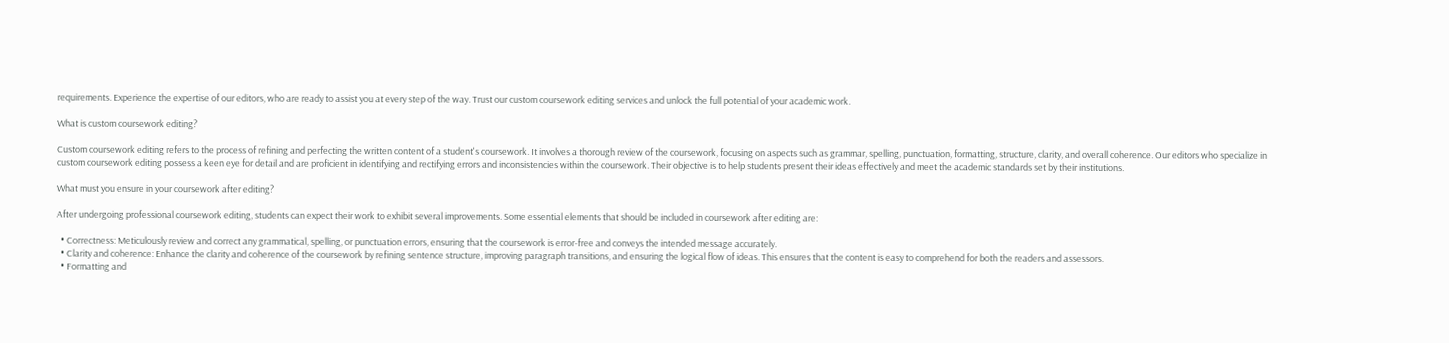requirements. Experience the expertise of our editors, who are ready to assist you at every step of the way. Trust our custom coursework editing services and unlock the full potential of your academic work.

What is custom coursework editing?

Custom coursework editing refers to the process of refining and perfecting the written content of a student's coursework. It involves a thorough review of the coursework, focusing on aspects such as grammar, spelling, punctuation, formatting, structure, clarity, and overall coherence. Our editors who specialize in custom coursework editing possess a keen eye for detail and are proficient in identifying and rectifying errors and inconsistencies within the coursework. Their objective is to help students present their ideas effectively and meet the academic standards set by their institutions.

What must you ensure in your coursework after editing?

After undergoing professional coursework editing, students can expect their work to exhibit several improvements. Some essential elements that should be included in coursework after editing are:

  • Correctness: Meticulously review and correct any grammatical, spelling, or punctuation errors, ensuring that the coursework is error-free and conveys the intended message accurately.
  • Clarity and coherence: Enhance the clarity and coherence of the coursework by refining sentence structure, improving paragraph transitions, and ensuring the logical flow of ideas. This ensures that the content is easy to comprehend for both the readers and assessors.
  • Formatting and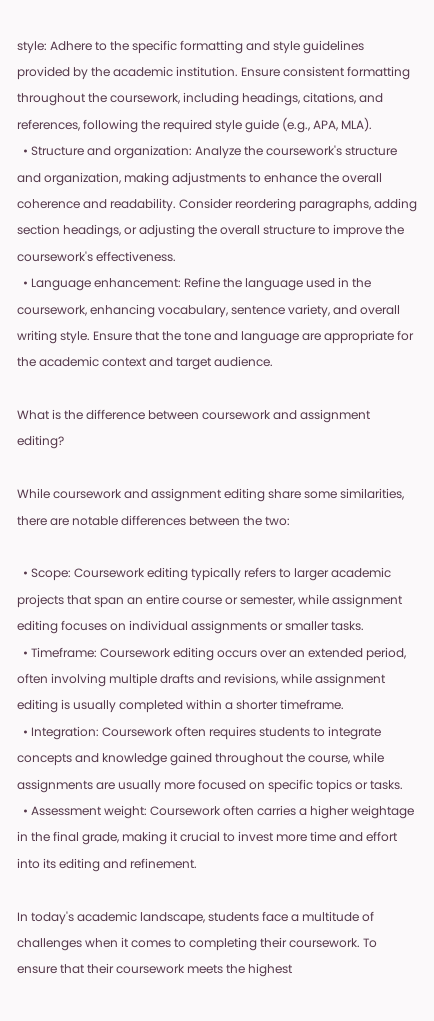style: Adhere to the specific formatting and style guidelines provided by the academic institution. Ensure consistent formatting throughout the coursework, including headings, citations, and references, following the required style guide (e.g., APA, MLA).
  • Structure and organization: Analyze the coursework's structure and organization, making adjustments to enhance the overall coherence and readability. Consider reordering paragraphs, adding section headings, or adjusting the overall structure to improve the coursework's effectiveness.
  • Language enhancement: Refine the language used in the coursework, enhancing vocabulary, sentence variety, and overall writing style. Ensure that the tone and language are appropriate for the academic context and target audience.

What is the difference between coursework and assignment editing?

While coursework and assignment editing share some similarities, there are notable differences between the two:

  • Scope: Coursework editing typically refers to larger academic projects that span an entire course or semester, while assignment editing focuses on individual assignments or smaller tasks.
  • Timeframe: Coursework editing occurs over an extended period, often involving multiple drafts and revisions, while assignment editing is usually completed within a shorter timeframe.
  • Integration: Coursework often requires students to integrate concepts and knowledge gained throughout the course, while assignments are usually more focused on specific topics or tasks.
  • Assessment weight: Coursework often carries a higher weightage in the final grade, making it crucial to invest more time and effort into its editing and refinement.

In today's academic landscape, students face a multitude of challenges when it comes to completing their coursework. To ensure that their coursework meets the highest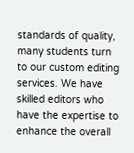standards of quality, many students turn to our custom editing services. We have skilled editors who have the expertise to enhance the overall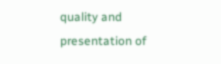quality and presentation of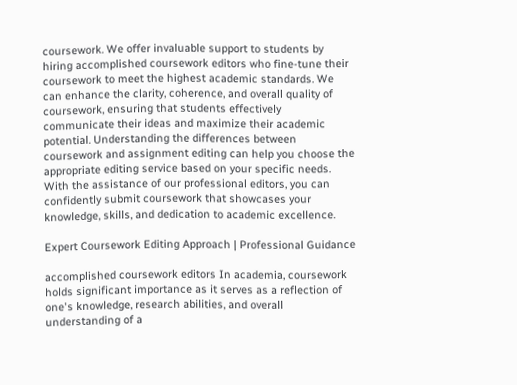coursework. We offer invaluable support to students by hiring accomplished coursework editors who fine-tune their coursework to meet the highest academic standards. We can enhance the clarity, coherence, and overall quality of coursework, ensuring that students effectively communicate their ideas and maximize their academic potential. Understanding the differences between coursework and assignment editing can help you choose the appropriate editing service based on your specific needs. With the assistance of our professional editors, you can confidently submit coursework that showcases your knowledge, skills, and dedication to academic excellence.

Expert Coursework Editing Approach | Professional Guidance

accomplished coursework editors In academia, coursework holds significant importance as it serves as a reflection of one's knowledge, research abilities, and overall understanding of a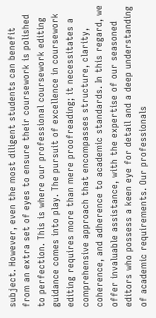subject. However, even the most diligent students can benefit from an extra set of eyes to ensure their coursework is polished to perfection. This is where our professional coursework editing guidance comes into play. The pursuit of excellence in coursework editing requires more than mere proofreading; it necessitates a comprehensive approach that encompasses structure, clarity, coherence, and adherence to academic standards. In this regard, we offer invaluable assistance, with the expertise of our seasoned editors who possess a keen eye for detail and a deep understanding of academic requirements. Our professionals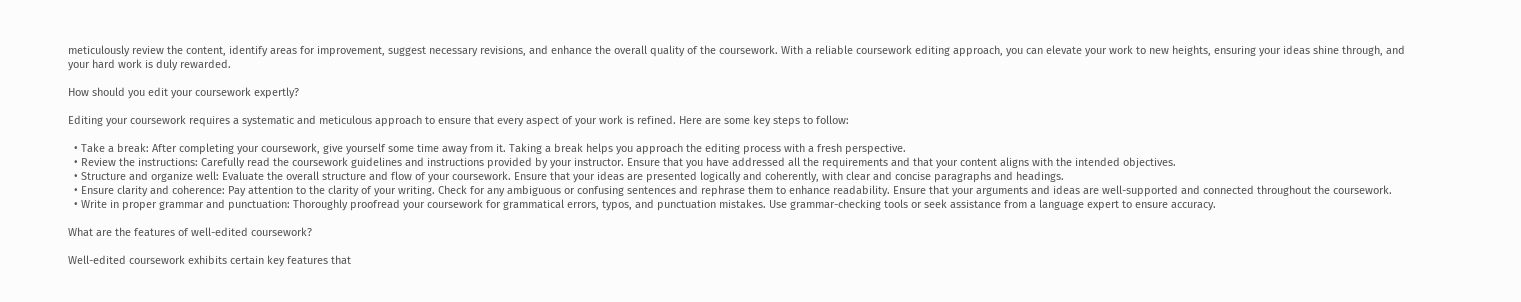meticulously review the content, identify areas for improvement, suggest necessary revisions, and enhance the overall quality of the coursework. With a reliable coursework editing approach, you can elevate your work to new heights, ensuring your ideas shine through, and your hard work is duly rewarded.

How should you edit your coursework expertly?

Editing your coursework requires a systematic and meticulous approach to ensure that every aspect of your work is refined. Here are some key steps to follow:

  • Take a break: After completing your coursework, give yourself some time away from it. Taking a break helps you approach the editing process with a fresh perspective.
  • Review the instructions: Carefully read the coursework guidelines and instructions provided by your instructor. Ensure that you have addressed all the requirements and that your content aligns with the intended objectives.
  • Structure and organize well: Evaluate the overall structure and flow of your coursework. Ensure that your ideas are presented logically and coherently, with clear and concise paragraphs and headings.
  • Ensure clarity and coherence: Pay attention to the clarity of your writing. Check for any ambiguous or confusing sentences and rephrase them to enhance readability. Ensure that your arguments and ideas are well-supported and connected throughout the coursework.
  • Write in proper grammar and punctuation: Thoroughly proofread your coursework for grammatical errors, typos, and punctuation mistakes. Use grammar-checking tools or seek assistance from a language expert to ensure accuracy.

What are the features of well-edited coursework?

Well-edited coursework exhibits certain key features that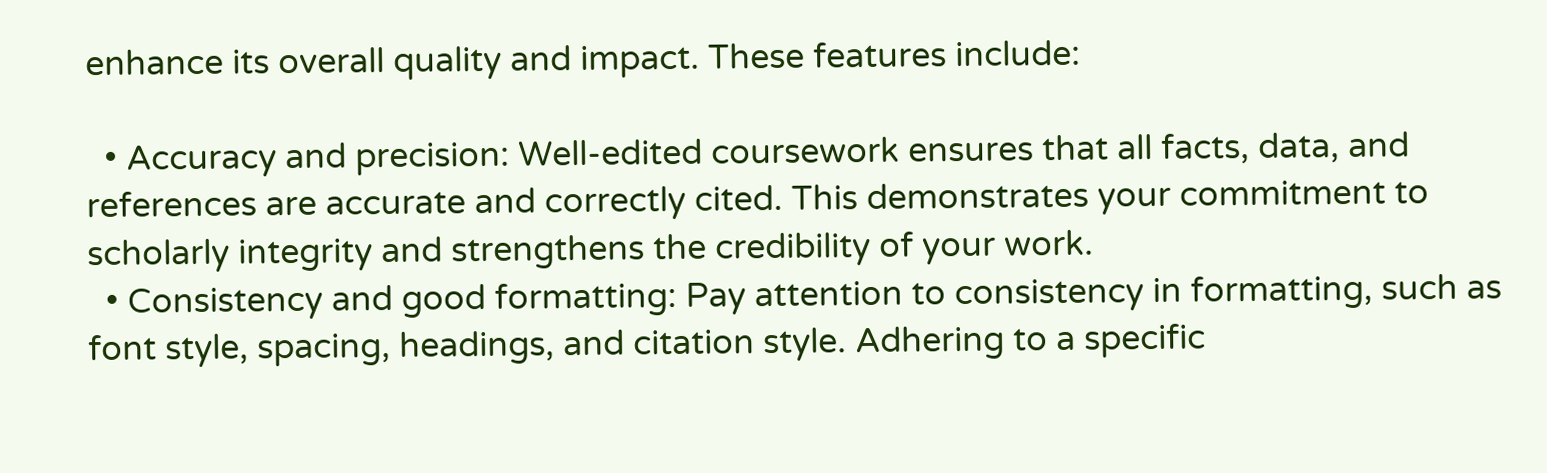enhance its overall quality and impact. These features include:

  • Accuracy and precision: Well-edited coursework ensures that all facts, data, and references are accurate and correctly cited. This demonstrates your commitment to scholarly integrity and strengthens the credibility of your work.
  • Consistency and good formatting: Pay attention to consistency in formatting, such as font style, spacing, headings, and citation style. Adhering to a specific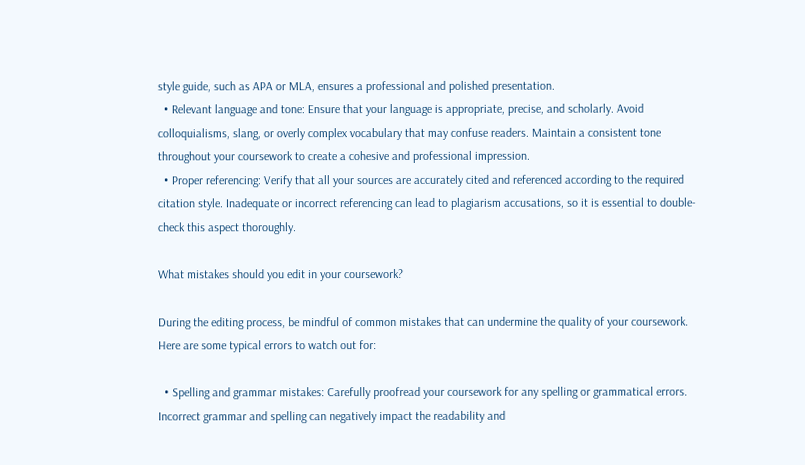style guide, such as APA or MLA, ensures a professional and polished presentation.
  • Relevant language and tone: Ensure that your language is appropriate, precise, and scholarly. Avoid colloquialisms, slang, or overly complex vocabulary that may confuse readers. Maintain a consistent tone throughout your coursework to create a cohesive and professional impression.
  • Proper referencing: Verify that all your sources are accurately cited and referenced according to the required citation style. Inadequate or incorrect referencing can lead to plagiarism accusations, so it is essential to double-check this aspect thoroughly.

What mistakes should you edit in your coursework?

During the editing process, be mindful of common mistakes that can undermine the quality of your coursework. Here are some typical errors to watch out for:

  • Spelling and grammar mistakes: Carefully proofread your coursework for any spelling or grammatical errors. Incorrect grammar and spelling can negatively impact the readability and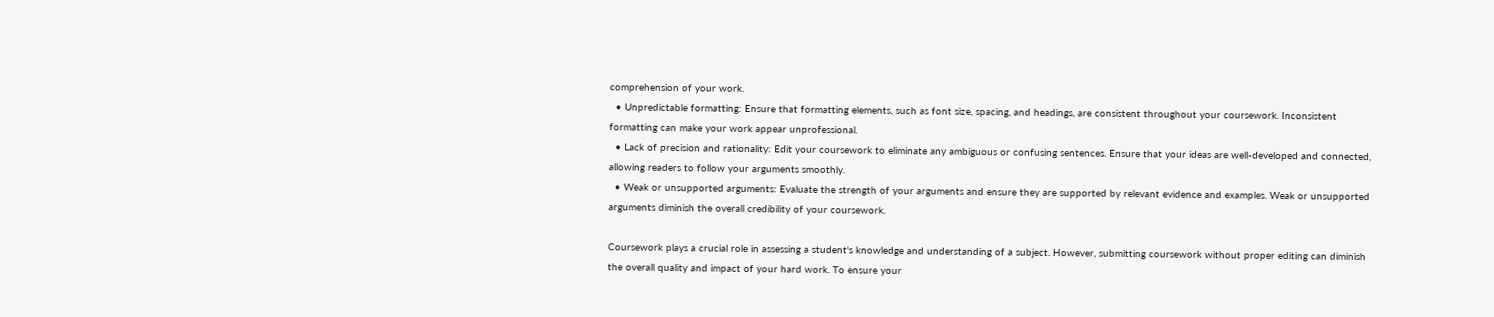comprehension of your work.
  • Unpredictable formatting: Ensure that formatting elements, such as font size, spacing, and headings, are consistent throughout your coursework. Inconsistent formatting can make your work appear unprofessional.
  • Lack of precision and rationality: Edit your coursework to eliminate any ambiguous or confusing sentences. Ensure that your ideas are well-developed and connected, allowing readers to follow your arguments smoothly.
  • Weak or unsupported arguments: Evaluate the strength of your arguments and ensure they are supported by relevant evidence and examples. Weak or unsupported arguments diminish the overall credibility of your coursework.

Coursework plays a crucial role in assessing a student's knowledge and understanding of a subject. However, submitting coursework without proper editing can diminish the overall quality and impact of your hard work. To ensure your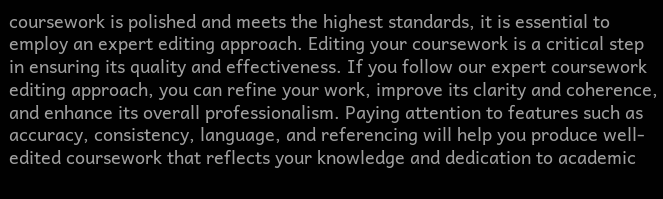coursework is polished and meets the highest standards, it is essential to employ an expert editing approach. Editing your coursework is a critical step in ensuring its quality and effectiveness. If you follow our expert coursework editing approach, you can refine your work, improve its clarity and coherence, and enhance its overall professionalism. Paying attention to features such as accuracy, consistency, language, and referencing will help you produce well-edited coursework that reflects your knowledge and dedication to academic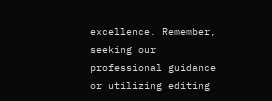excellence. Remember, seeking our professional guidance or utilizing editing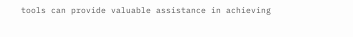tools can provide valuable assistance in achieving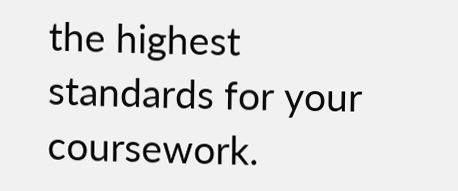the highest standards for your coursework.